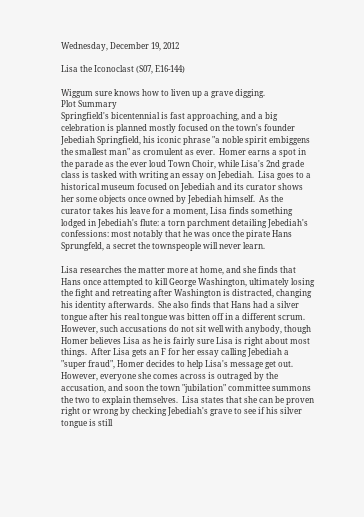Wednesday, December 19, 2012

Lisa the Iconoclast (S07, E16-144)

Wiggum sure knows how to liven up a grave digging.
Plot Summary
Springfield's bicentennial is fast approaching, and a big celebration is planned mostly focused on the town's founder Jebediah Springfield, his iconic phrase "a noble spirit embiggens the smallest man" as cromulent as ever.  Homer earns a spot in the parade as the ever loud Town Choir, while Lisa's 2nd grade class is tasked with writing an essay on Jebediah.  Lisa goes to a historical museum focused on Jebediah and its curator shows her some objects once owned by Jebediah himself.  As the curator takes his leave for a moment, Lisa finds something lodged in Jebediah's flute: a torn parchment detailing Jebediah's confessions: most notably that he was once the pirate Hans Sprungfeld, a secret the townspeople will never learn.

Lisa researches the matter more at home, and she finds that Hans once attempted to kill George Washington, ultimately losing the fight and retreating after Washington is distracted, changing his identity afterwards.  She also finds that Hans had a silver tongue after his real tongue was bitten off in a different scrum.  However, such accusations do not sit well with anybody, though Homer believes Lisa as he is fairly sure Lisa is right about most things.  After Lisa gets an F for her essay calling Jebediah a "super fraud", Homer decides to help Lisa's message get out.  However, everyone she comes across is outraged by the accusation, and soon the town "jubilation" committee summons the two to explain themselves.  Lisa states that she can be proven right or wrong by checking Jebediah's grave to see if his silver tongue is still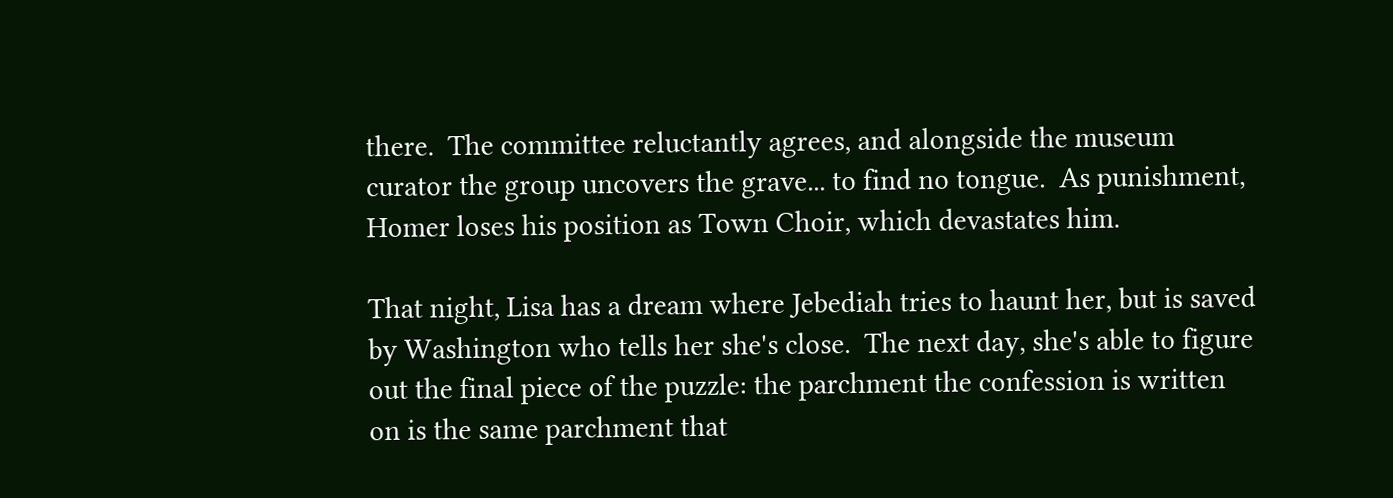there.  The committee reluctantly agrees, and alongside the museum curator the group uncovers the grave... to find no tongue.  As punishment, Homer loses his position as Town Choir, which devastates him.

That night, Lisa has a dream where Jebediah tries to haunt her, but is saved by Washington who tells her she's close.  The next day, she's able to figure out the final piece of the puzzle: the parchment the confession is written on is the same parchment that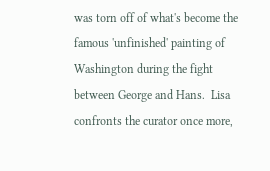was torn off of what's become the famous 'unfinished' painting of Washington during the fight between George and Hans.  Lisa confronts the curator once more,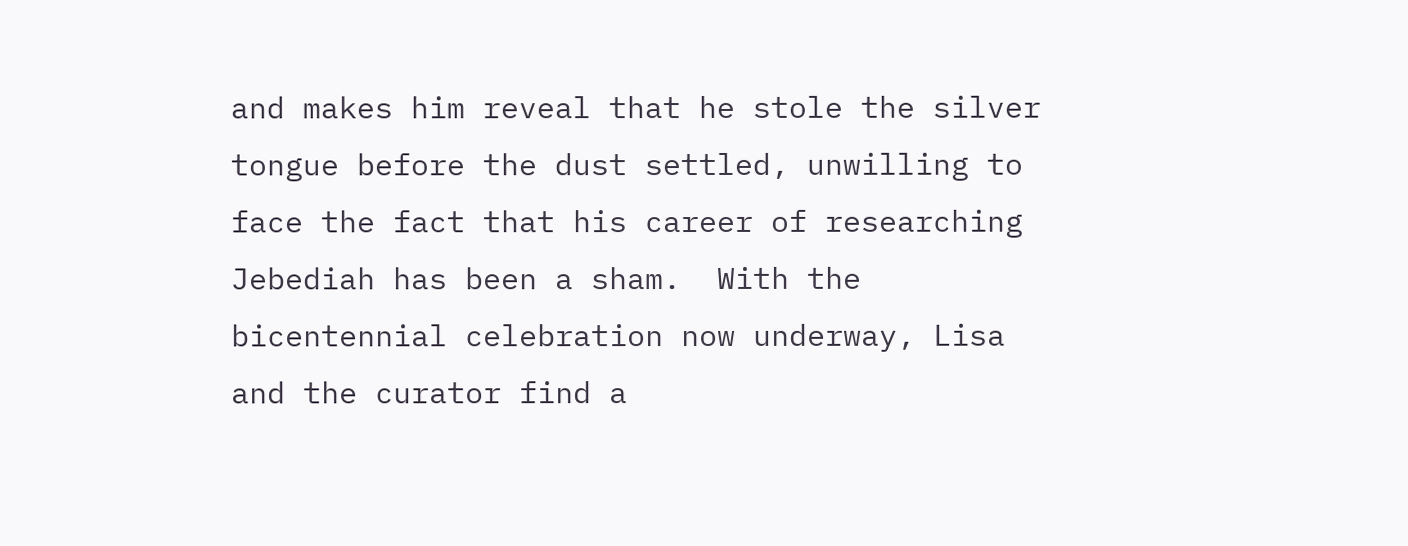and makes him reveal that he stole the silver tongue before the dust settled, unwilling to face the fact that his career of researching Jebediah has been a sham.  With the bicentennial celebration now underway, Lisa and the curator find a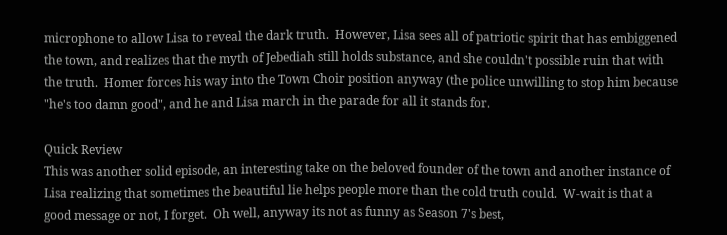microphone to allow Lisa to reveal the dark truth.  However, Lisa sees all of patriotic spirit that has embiggened the town, and realizes that the myth of Jebediah still holds substance, and she couldn't possible ruin that with the truth.  Homer forces his way into the Town Choir position anyway (the police unwilling to stop him because "he's too damn good", and he and Lisa march in the parade for all it stands for.

Quick Review
This was another solid episode, an interesting take on the beloved founder of the town and another instance of Lisa realizing that sometimes the beautiful lie helps people more than the cold truth could.  W-wait is that a good message or not, I forget.  Oh well, anyway its not as funny as Season 7's best,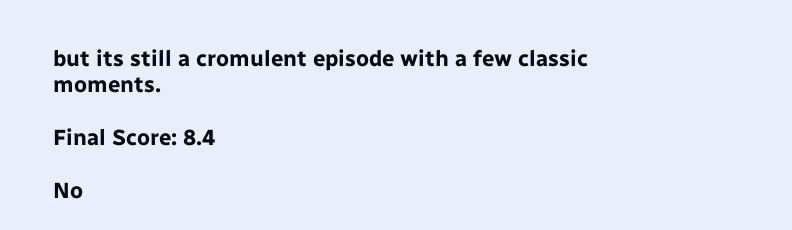but its still a cromulent episode with a few classic moments.

Final Score: 8.4

No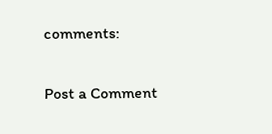comments:

Post a Comment